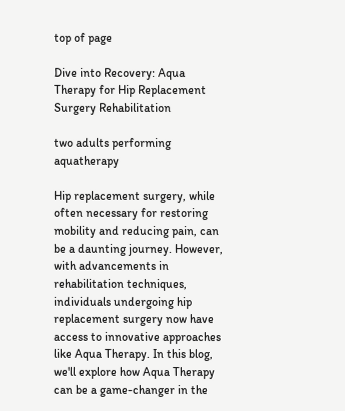top of page

Dive into Recovery: Aqua Therapy for Hip Replacement Surgery Rehabilitation

two adults performing aquatherapy

Hip replacement surgery, while often necessary for restoring mobility and reducing pain, can be a daunting journey. However, with advancements in rehabilitation techniques, individuals undergoing hip replacement surgery now have access to innovative approaches like Aqua Therapy. In this blog, we'll explore how Aqua Therapy can be a game-changer in the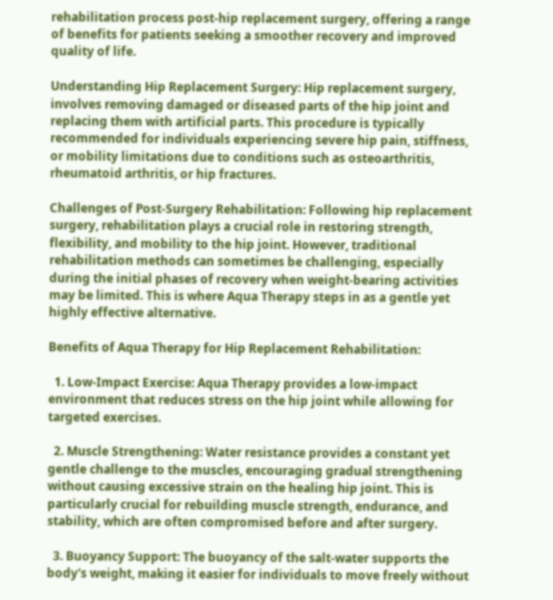rehabilitation process post-hip replacement surgery, offering a range of benefits for patients seeking a smoother recovery and improved quality of life.

Understanding Hip Replacement Surgery: Hip replacement surgery, involves removing damaged or diseased parts of the hip joint and replacing them with artificial parts. This procedure is typically recommended for individuals experiencing severe hip pain, stiffness, or mobility limitations due to conditions such as osteoarthritis, rheumatoid arthritis, or hip fractures.

Challenges of Post-Surgery Rehabilitation: Following hip replacement surgery, rehabilitation plays a crucial role in restoring strength, flexibility, and mobility to the hip joint. However, traditional rehabilitation methods can sometimes be challenging, especially during the initial phases of recovery when weight-bearing activities may be limited. This is where Aqua Therapy steps in as a gentle yet highly effective alternative.

Benefits of Aqua Therapy for Hip Replacement Rehabilitation:

  1. Low-Impact Exercise: Aqua Therapy provides a low-impact environment that reduces stress on the hip joint while allowing for targeted exercises.

  2. Muscle Strengthening: Water resistance provides a constant yet gentle challenge to the muscles, encouraging gradual strengthening without causing excessive strain on the healing hip joint. This is particularly crucial for rebuilding muscle strength, endurance, and stability, which are often compromised before and after surgery.

  3. Buoyancy Support: The buoyancy of the salt-water supports the body's weight, making it easier for individuals to move freely without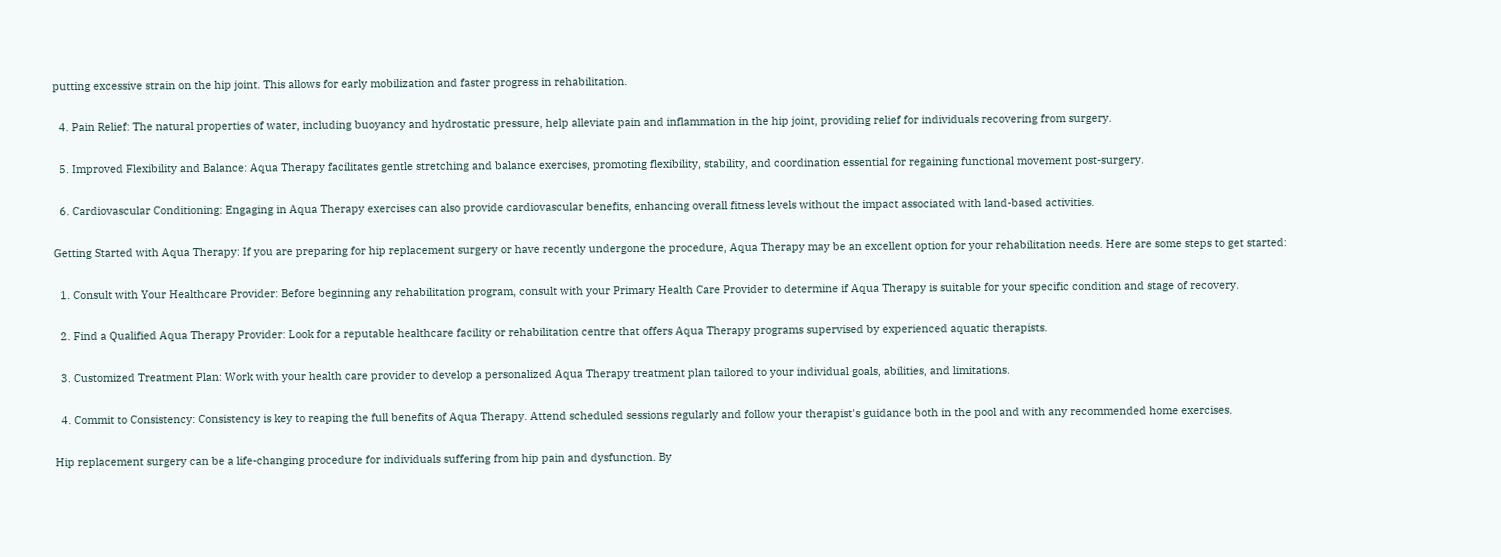putting excessive strain on the hip joint. This allows for early mobilization and faster progress in rehabilitation.

  4. Pain Relief: The natural properties of water, including buoyancy and hydrostatic pressure, help alleviate pain and inflammation in the hip joint, providing relief for individuals recovering from surgery.

  5. Improved Flexibility and Balance: Aqua Therapy facilitates gentle stretching and balance exercises, promoting flexibility, stability, and coordination essential for regaining functional movement post-surgery.

  6. Cardiovascular Conditioning: Engaging in Aqua Therapy exercises can also provide cardiovascular benefits, enhancing overall fitness levels without the impact associated with land-based activities.

Getting Started with Aqua Therapy: If you are preparing for hip replacement surgery or have recently undergone the procedure, Aqua Therapy may be an excellent option for your rehabilitation needs. Here are some steps to get started:

  1. Consult with Your Healthcare Provider: Before beginning any rehabilitation program, consult with your Primary Health Care Provider to determine if Aqua Therapy is suitable for your specific condition and stage of recovery.

  2. Find a Qualified Aqua Therapy Provider: Look for a reputable healthcare facility or rehabilitation centre that offers Aqua Therapy programs supervised by experienced aquatic therapists.

  3. Customized Treatment Plan: Work with your health care provider to develop a personalized Aqua Therapy treatment plan tailored to your individual goals, abilities, and limitations.

  4. Commit to Consistency: Consistency is key to reaping the full benefits of Aqua Therapy. Attend scheduled sessions regularly and follow your therapist's guidance both in the pool and with any recommended home exercises.

Hip replacement surgery can be a life-changing procedure for individuals suffering from hip pain and dysfunction. By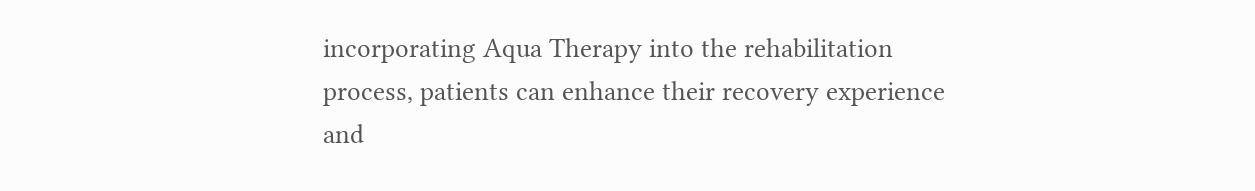incorporating Aqua Therapy into the rehabilitation process, patients can enhance their recovery experience and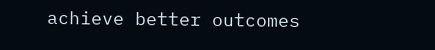achieve better outcomes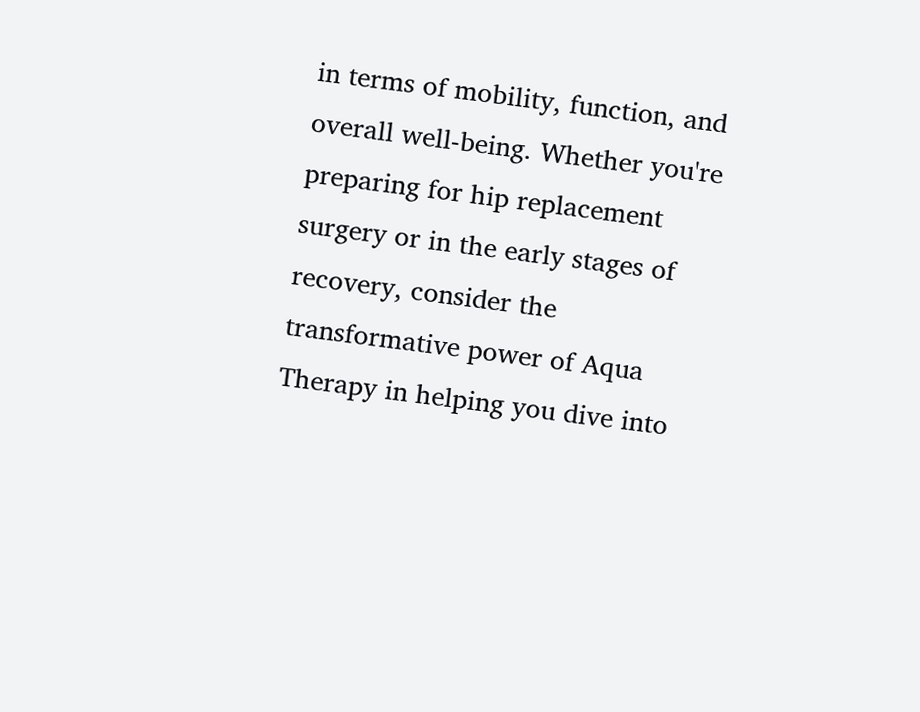in terms of mobility, function, and overall well-being. Whether you're preparing for hip replacement surgery or in the early stages of recovery, consider the transformative power of Aqua Therapy in helping you dive into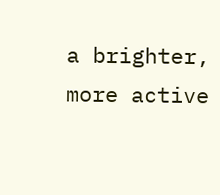a brighter, more active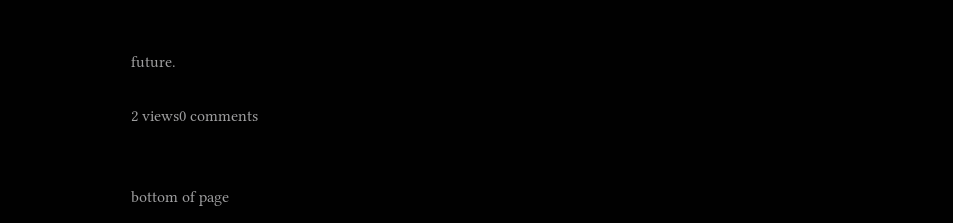future.

2 views0 comments


bottom of page